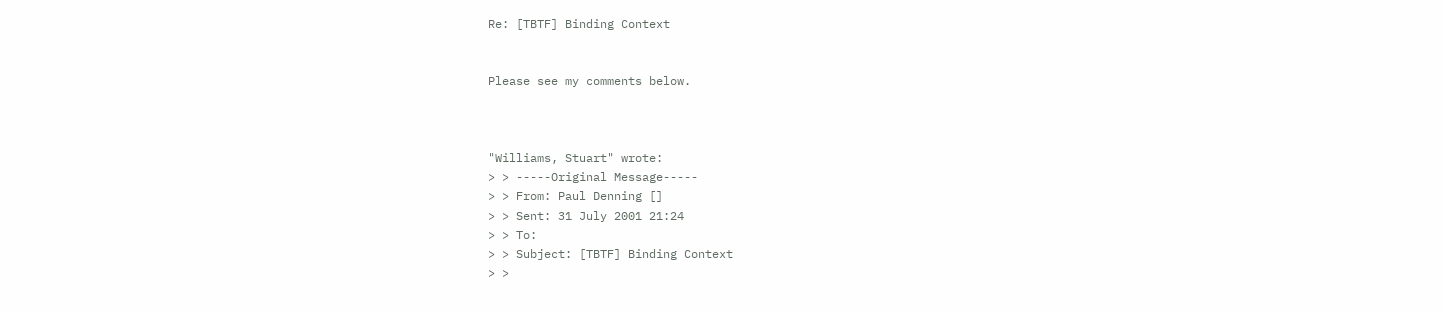Re: [TBTF] Binding Context


Please see my comments below.



"Williams, Stuart" wrote:
> > -----Original Message-----
> > From: Paul Denning []
> > Sent: 31 July 2001 21:24
> > To:
> > Subject: [TBTF] Binding Context
> >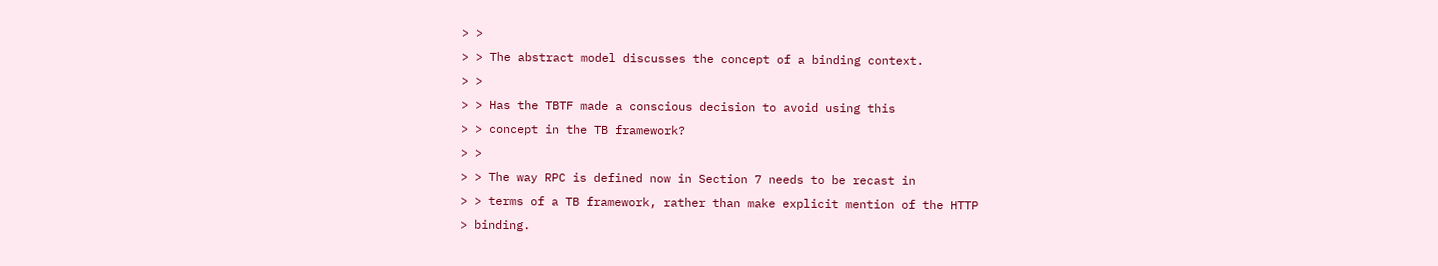> >
> > The abstract model discusses the concept of a binding context.
> >
> > Has the TBTF made a conscious decision to avoid using this
> > concept in the TB framework?
> >
> > The way RPC is defined now in Section 7 needs to be recast in
> > terms of a TB framework, rather than make explicit mention of the HTTP
> binding.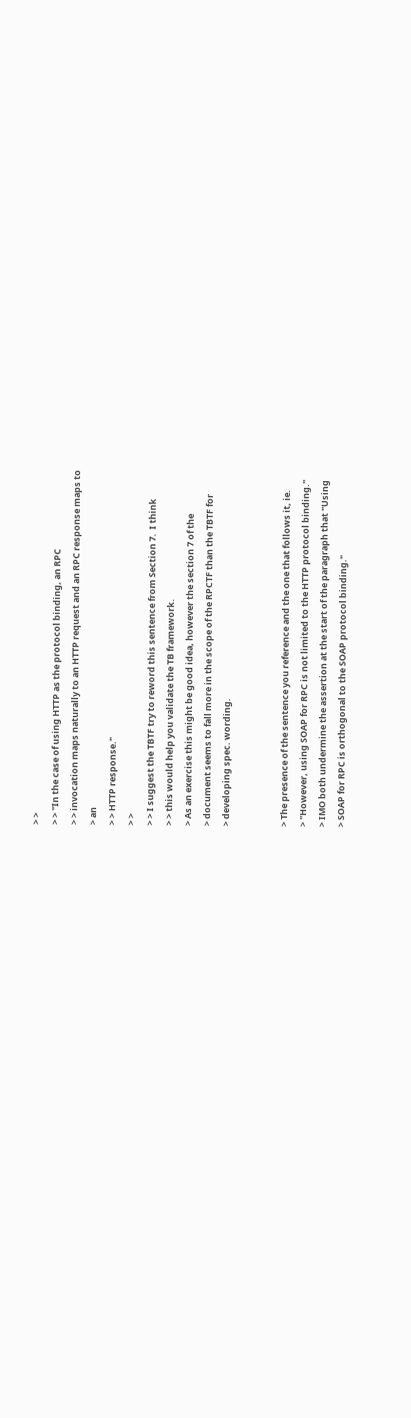> >
> > "In the case of using HTTP as the protocol binding, an RPC
> > invocation maps naturally to an HTTP request and an RPC response maps to
> an
> > HTTP response."
> >
> > I suggest the TBTF try to reword this sentence from Section 7.  I think
> > this would help you validate the TB framework.
> As an exercise this might be good idea, however the section 7 of the
> document seems to fall more in the scope of the RPCTF than the TBTF for
> developing spec. wording.


> The presence of the sentence you reference and the one that follows it, ie.
> "However, using SOAP for RPC is not limited to the HTTP protocol binding."
> IMO both undermine the assertion at the start of the paragraph that "Using
> SOAP for RPC is orthogonal to the SOAP protocol binding."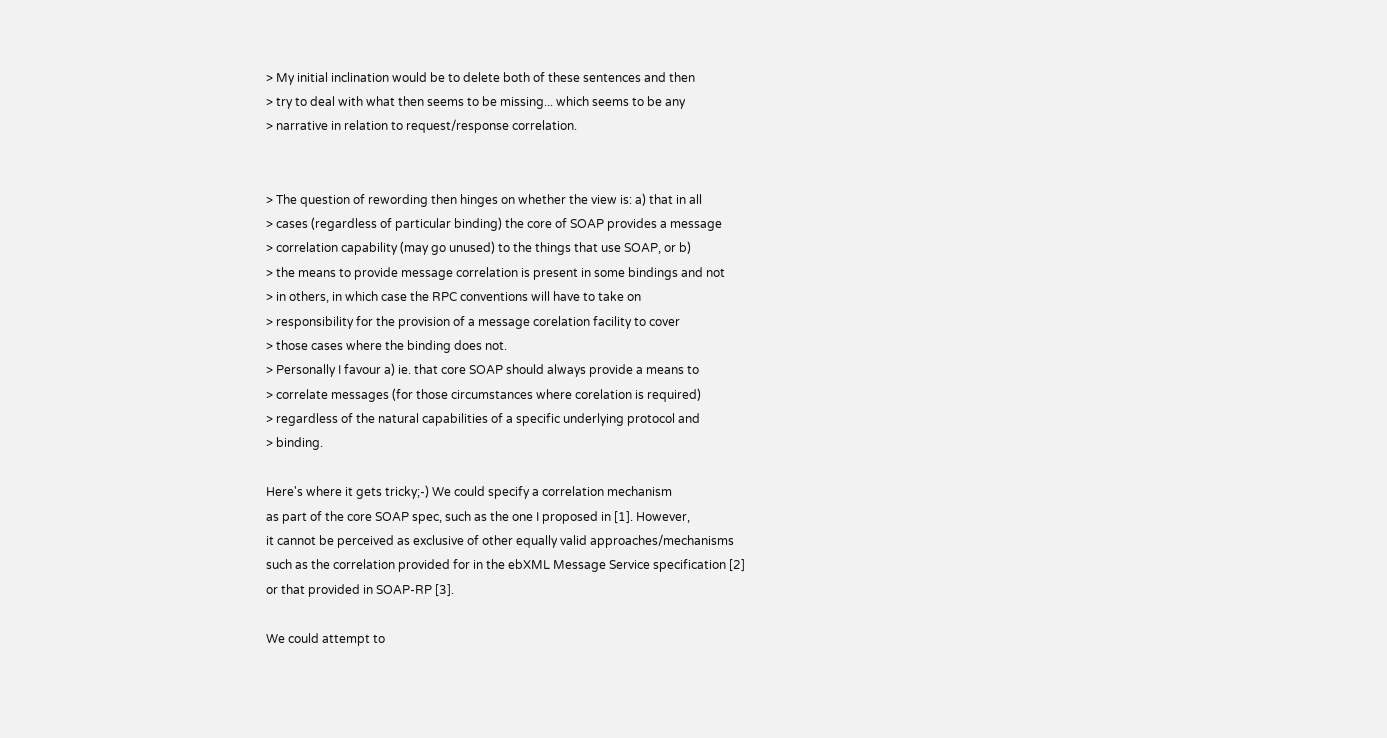> My initial inclination would be to delete both of these sentences and then
> try to deal with what then seems to be missing... which seems to be any
> narrative in relation to request/response correlation.


> The question of rewording then hinges on whether the view is: a) that in all
> cases (regardless of particular binding) the core of SOAP provides a message
> correlation capability (may go unused) to the things that use SOAP, or b)
> the means to provide message correlation is present in some bindings and not
> in others, in which case the RPC conventions will have to take on
> responsibility for the provision of a message corelation facility to cover
> those cases where the binding does not.
> Personally I favour a) ie. that core SOAP should always provide a means to
> correlate messages (for those circumstances where corelation is required)
> regardless of the natural capabilities of a specific underlying protocol and
> binding.

Here's where it gets tricky;-) We could specify a correlation mechanism
as part of the core SOAP spec, such as the one I proposed in [1]. However,
it cannot be perceived as exclusive of other equally valid approaches/mechanisms
such as the correlation provided for in the ebXML Message Service specification [2]
or that provided in SOAP-RP [3].

We could attempt to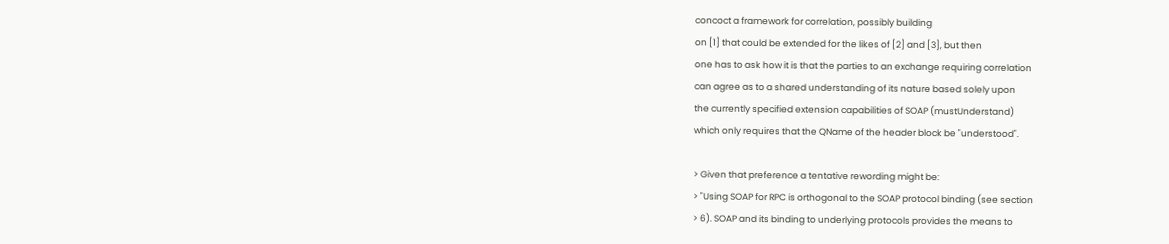concoct a framework for correlation, possibly building
on [1] that could be extended for the likes of [2] and [3], but then
one has to ask how it is that the parties to an exchange requiring correlation
can agree as to a shared understanding of its nature based solely upon
the currently specified extension capabilities of SOAP (mustUnderstand)
which only requires that the QName of the header block be "understood".

> Given that preference a tentative rewording might be:
> "Using SOAP for RPC is orthogonal to the SOAP protocol binding (see section
> 6). SOAP and its binding to underlying protocols provides the means to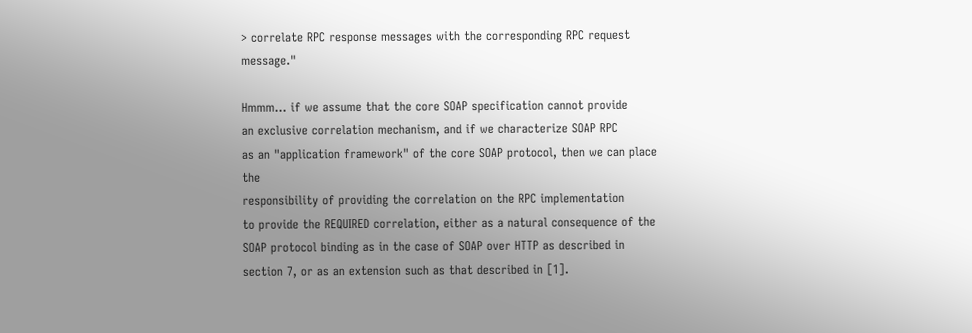> correlate RPC response messages with the corresponding RPC request message."

Hmmm... if we assume that the core SOAP specification cannot provide
an exclusive correlation mechanism, and if we characterize SOAP RPC
as an "application framework" of the core SOAP protocol, then we can place the
responsibility of providing the correlation on the RPC implementation
to provide the REQUIRED correlation, either as a natural consequence of the
SOAP protocol binding as in the case of SOAP over HTTP as described in
section 7, or as an extension such as that described in [1].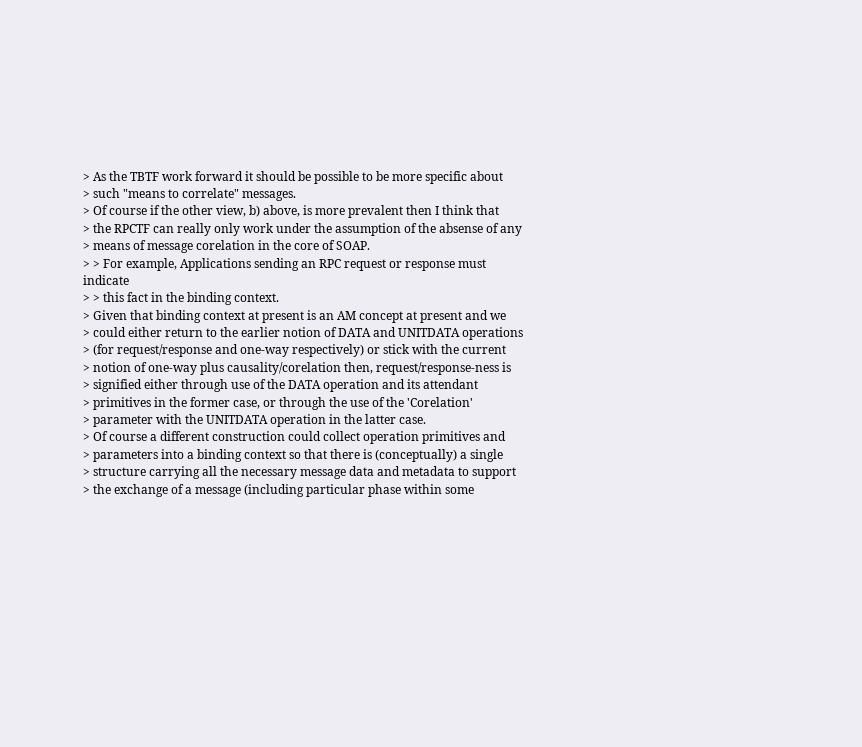> As the TBTF work forward it should be possible to be more specific about
> such "means to correlate" messages.
> Of course if the other view, b) above, is more prevalent then I think that
> the RPCTF can really only work under the assumption of the absense of any
> means of message corelation in the core of SOAP.
> > For example, Applications sending an RPC request or response must indicate
> > this fact in the binding context.
> Given that binding context at present is an AM concept at present and we
> could either return to the earlier notion of DATA and UNITDATA operations
> (for request/response and one-way respectively) or stick with the current
> notion of one-way plus causality/corelation then, request/response-ness is
> signified either through use of the DATA operation and its attendant
> primitives in the former case, or through the use of the 'Corelation'
> parameter with the UNITDATA operation in the latter case.
> Of course a different construction could collect operation primitives and
> parameters into a binding context so that there is (conceptually) a single
> structure carrying all the necessary message data and metadata to support
> the exchange of a message (including particular phase within some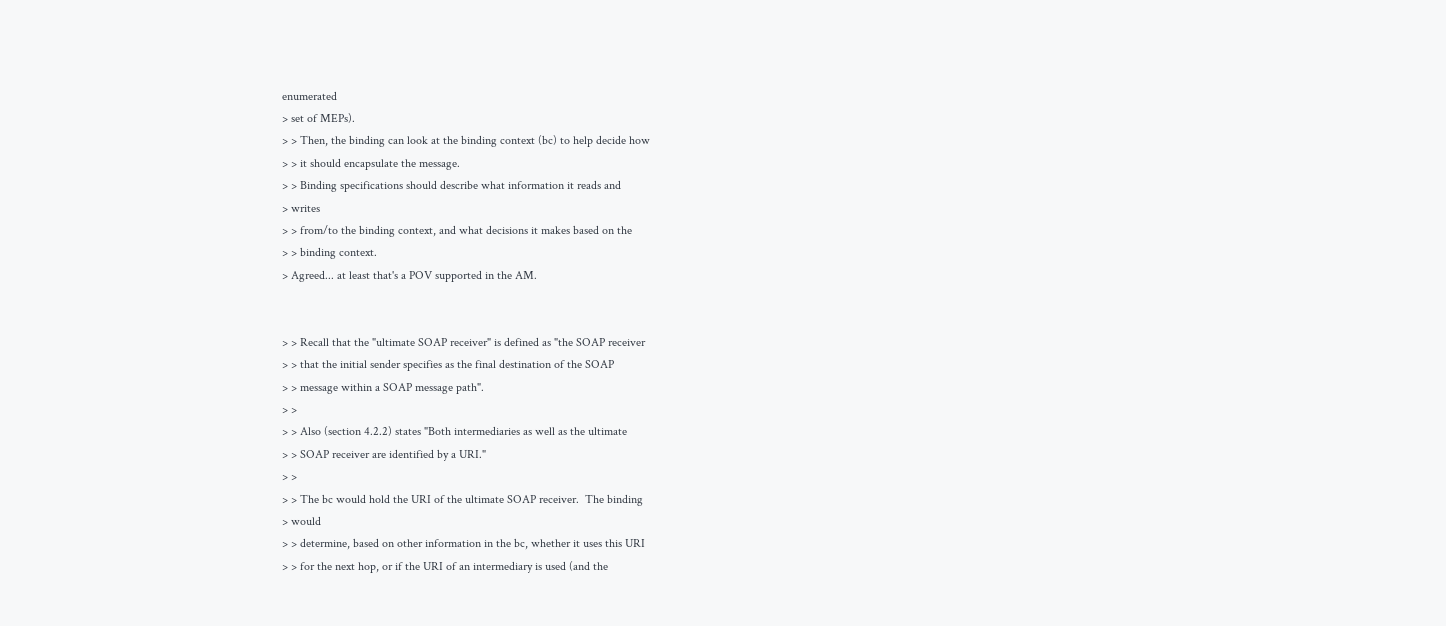enumerated
> set of MEPs).
> > Then, the binding can look at the binding context (bc) to help decide how
> > it should encapsulate the message.
> > Binding specifications should describe what information it reads and
> writes
> > from/to the binding context, and what decisions it makes based on the
> > binding context.
> Agreed... at least that's a POV supported in the AM.


> > Recall that the "ultimate SOAP receiver" is defined as "the SOAP receiver
> > that the initial sender specifies as the final destination of the SOAP
> > message within a SOAP message path".
> >
> > Also (section 4.2.2) states "Both intermediaries as well as the ultimate
> > SOAP receiver are identified by a URI."
> >
> > The bc would hold the URI of the ultimate SOAP receiver.  The binding
> would
> > determine, based on other information in the bc, whether it uses this URI
> > for the next hop, or if the URI of an intermediary is used (and the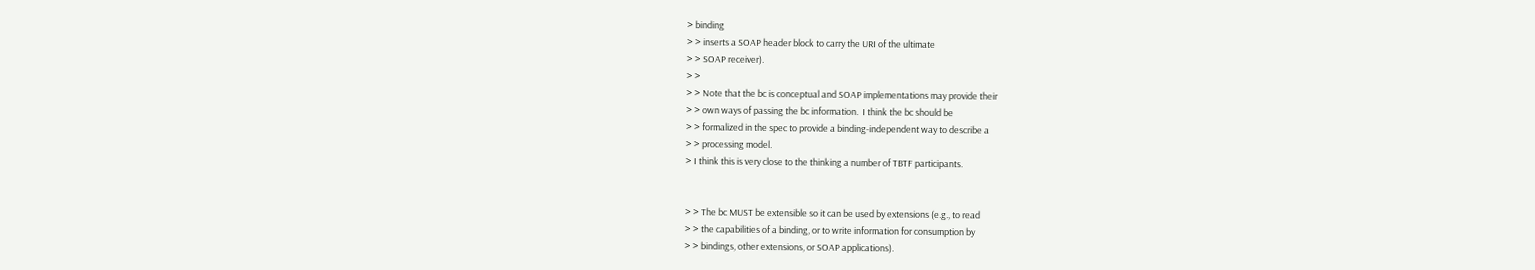> binding
> > inserts a SOAP header block to carry the URI of the ultimate
> > SOAP receiver).
> >
> > Note that the bc is conceptual and SOAP implementations may provide their
> > own ways of passing the bc information.  I think the bc should be
> > formalized in the spec to provide a binding-independent way to describe a
> > processing model.
> I think this is very close to the thinking a number of TBTF participants.


> > The bc MUST be extensible so it can be used by extensions (e.g., to read
> > the capabilities of a binding, or to write information for consumption by
> > bindings, other extensions, or SOAP applications).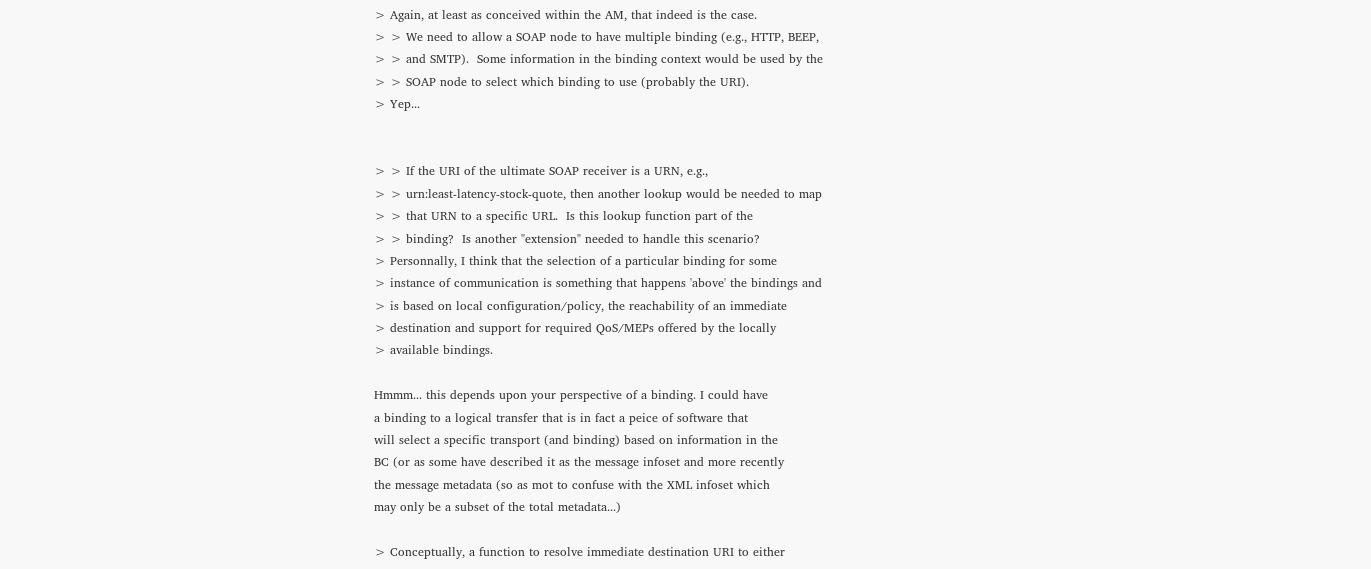> Again, at least as conceived within the AM, that indeed is the case.
> > We need to allow a SOAP node to have multiple binding (e.g., HTTP, BEEP,
> > and SMTP).  Some information in the binding context would be used by the
> > SOAP node to select which binding to use (probably the URI).
> Yep...


> > If the URI of the ultimate SOAP receiver is a URN, e.g.,
> > urn:least-latency-stock-quote, then another lookup would be needed to map
> > that URN to a specific URL.  Is this lookup function part of the
> > binding?  Is another "extension" needed to handle this scenario?
> Personnally, I think that the selection of a particular binding for some
> instance of communication is something that happens 'above' the bindings and
> is based on local configuration/policy, the reachability of an immediate
> destination and support for required QoS/MEPs offered by the locally
> available bindings.

Hmmm... this depends upon your perspective of a binding. I could have
a binding to a logical transfer that is in fact a peice of software that
will select a specific transport (and binding) based on information in the
BC (or as some have described it as the message infoset and more recently
the message metadata (so as mot to confuse with the XML infoset which
may only be a subset of the total metadata...)

> Conceptually, a function to resolve immediate destination URI to either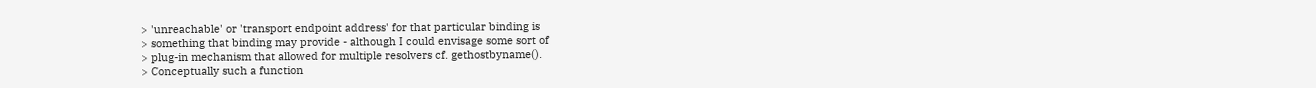> 'unreachable' or 'transport endpoint address' for that particular binding is
> something that binding may provide - although I could envisage some sort of
> plug-in mechanism that allowed for multiple resolvers cf. gethostbyname().
> Conceptually such a function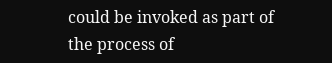could be invoked as part of the process of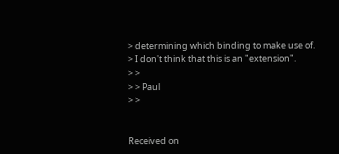> determining which binding to make use of.
> I don't think that this is an "extension".
> >
> > Paul
> >


Received on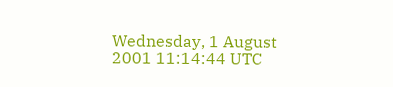Wednesday, 1 August 2001 11:14:44 UTC